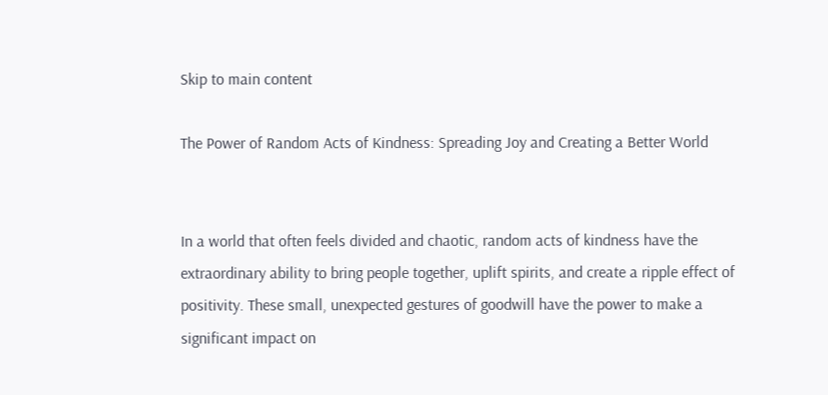Skip to main content

The Power of Random Acts of Kindness: Spreading Joy and Creating a Better World


In a world that often feels divided and chaotic, random acts of kindness have the extraordinary ability to bring people together, uplift spirits, and create a ripple effect of positivity. These small, unexpected gestures of goodwill have the power to make a significant impact on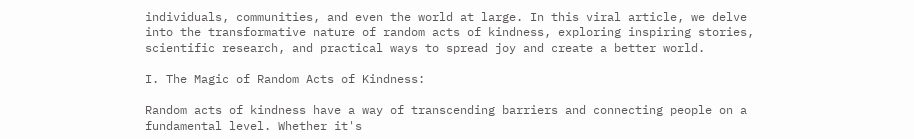individuals, communities, and even the world at large. In this viral article, we delve into the transformative nature of random acts of kindness, exploring inspiring stories, scientific research, and practical ways to spread joy and create a better world.

I. The Magic of Random Acts of Kindness:

Random acts of kindness have a way of transcending barriers and connecting people on a fundamental level. Whether it's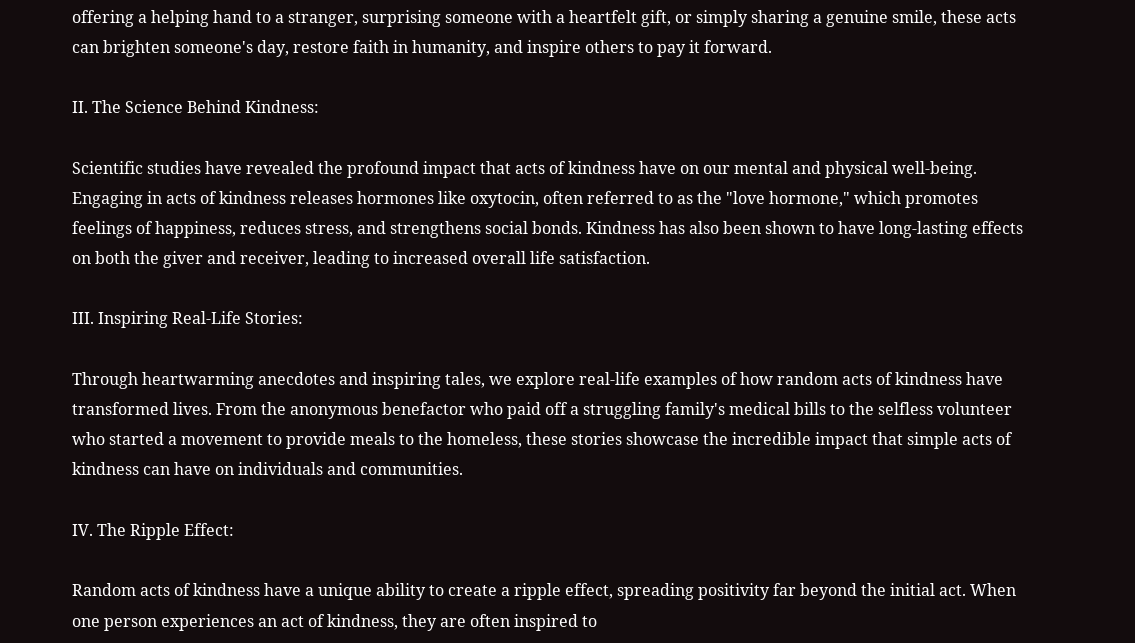offering a helping hand to a stranger, surprising someone with a heartfelt gift, or simply sharing a genuine smile, these acts can brighten someone's day, restore faith in humanity, and inspire others to pay it forward.

II. The Science Behind Kindness:

Scientific studies have revealed the profound impact that acts of kindness have on our mental and physical well-being. Engaging in acts of kindness releases hormones like oxytocin, often referred to as the "love hormone," which promotes feelings of happiness, reduces stress, and strengthens social bonds. Kindness has also been shown to have long-lasting effects on both the giver and receiver, leading to increased overall life satisfaction.

III. Inspiring Real-Life Stories:

Through heartwarming anecdotes and inspiring tales, we explore real-life examples of how random acts of kindness have transformed lives. From the anonymous benefactor who paid off a struggling family's medical bills to the selfless volunteer who started a movement to provide meals to the homeless, these stories showcase the incredible impact that simple acts of kindness can have on individuals and communities.

IV. The Ripple Effect:

Random acts of kindness have a unique ability to create a ripple effect, spreading positivity far beyond the initial act. When one person experiences an act of kindness, they are often inspired to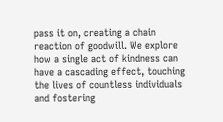pass it on, creating a chain reaction of goodwill. We explore how a single act of kindness can have a cascading effect, touching the lives of countless individuals and fostering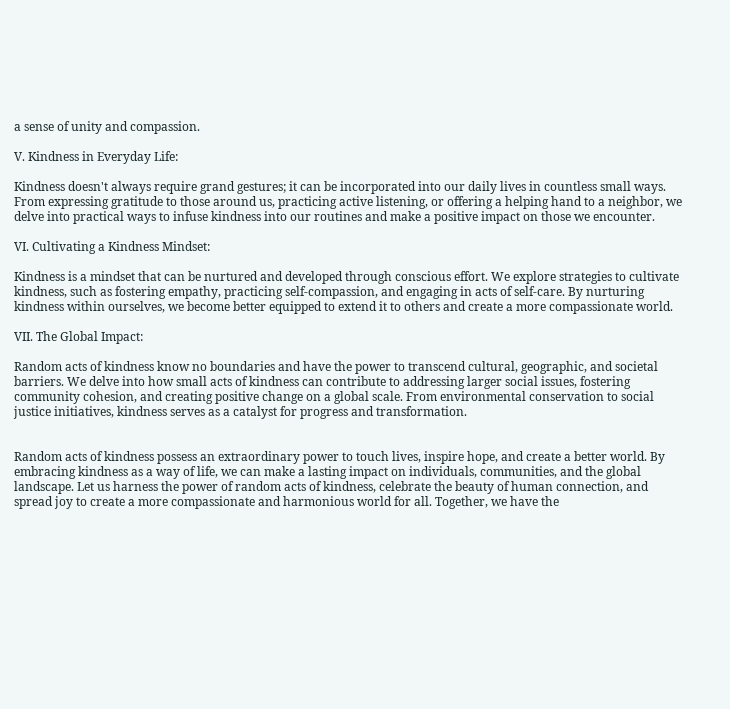a sense of unity and compassion.

V. Kindness in Everyday Life:

Kindness doesn't always require grand gestures; it can be incorporated into our daily lives in countless small ways. From expressing gratitude to those around us, practicing active listening, or offering a helping hand to a neighbor, we delve into practical ways to infuse kindness into our routines and make a positive impact on those we encounter.

VI. Cultivating a Kindness Mindset:

Kindness is a mindset that can be nurtured and developed through conscious effort. We explore strategies to cultivate kindness, such as fostering empathy, practicing self-compassion, and engaging in acts of self-care. By nurturing kindness within ourselves, we become better equipped to extend it to others and create a more compassionate world.

VII. The Global Impact:

Random acts of kindness know no boundaries and have the power to transcend cultural, geographic, and societal barriers. We delve into how small acts of kindness can contribute to addressing larger social issues, fostering community cohesion, and creating positive change on a global scale. From environmental conservation to social justice initiatives, kindness serves as a catalyst for progress and transformation.


Random acts of kindness possess an extraordinary power to touch lives, inspire hope, and create a better world. By embracing kindness as a way of life, we can make a lasting impact on individuals, communities, and the global landscape. Let us harness the power of random acts of kindness, celebrate the beauty of human connection, and spread joy to create a more compassionate and harmonious world for all. Together, we have the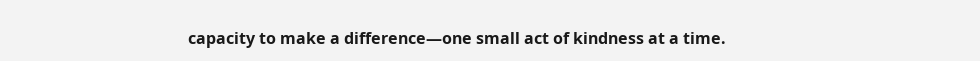capacity to make a difference—one small act of kindness at a time.